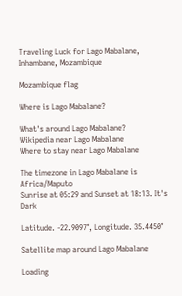Traveling Luck for Lago Mabalane, Inhambane, Mozambique

Mozambique flag

Where is Lago Mabalane?

What's around Lago Mabalane?
Wikipedia near Lago Mabalane
Where to stay near Lago Mabalane

The timezone in Lago Mabalane is Africa/Maputo
Sunrise at 05:29 and Sunset at 18:13. It's Dark

Latitude. -22.9097°, Longitude. 35.4450°

Satellite map around Lago Mabalane

Loading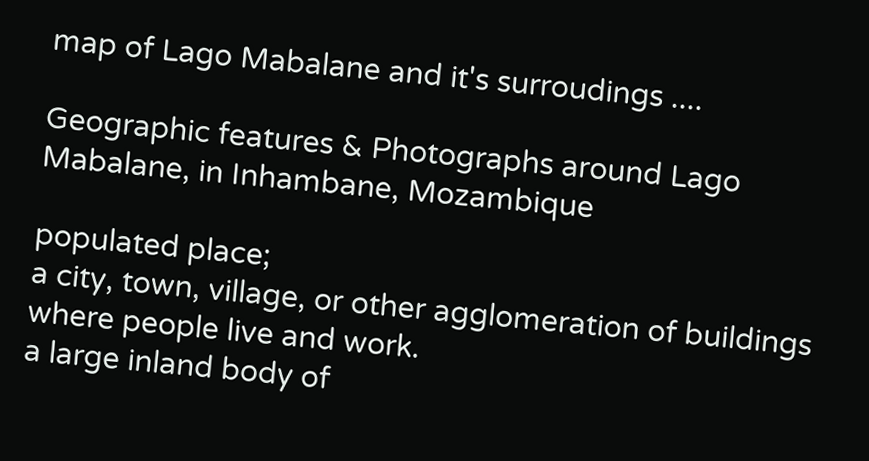map of Lago Mabalane and it's surroudings ....

Geographic features & Photographs around Lago Mabalane, in Inhambane, Mozambique

populated place;
a city, town, village, or other agglomeration of buildings where people live and work.
a large inland body of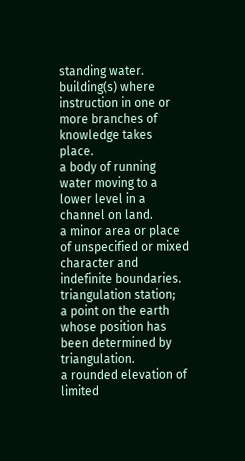standing water.
building(s) where instruction in one or more branches of knowledge takes place.
a body of running water moving to a lower level in a channel on land.
a minor area or place of unspecified or mixed character and indefinite boundaries.
triangulation station;
a point on the earth whose position has been determined by triangulation.
a rounded elevation of limited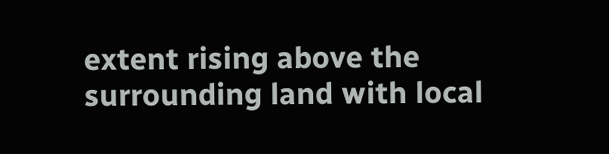extent rising above the surrounding land with local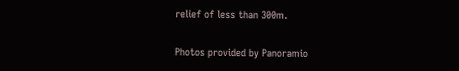relief of less than 300m.

Photos provided by Panoramio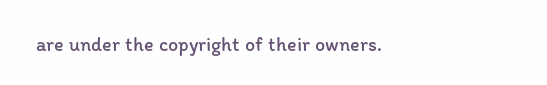are under the copyright of their owners.